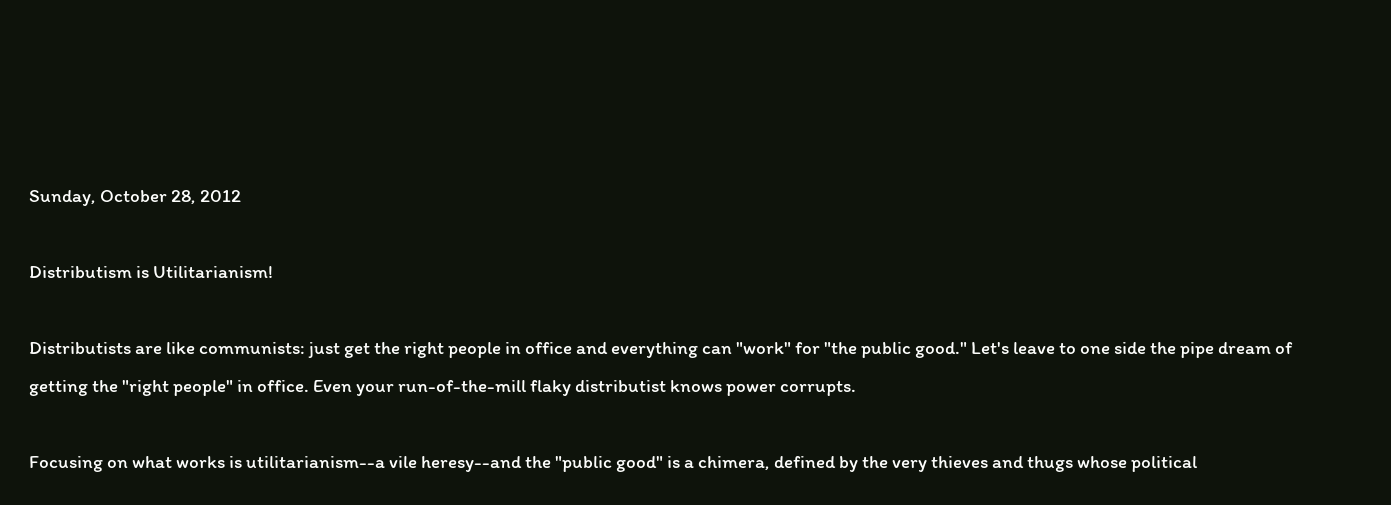Sunday, October 28, 2012

Distributism is Utilitarianism!

Distributists are like communists: just get the right people in office and everything can "work" for "the public good." Let's leave to one side the pipe dream of getting the "right people" in office. Even your run-of-the-mill flaky distributist knows power corrupts.

Focusing on what works is utilitarianism--a vile heresy--and the "public good" is a chimera, defined by the very thieves and thugs whose political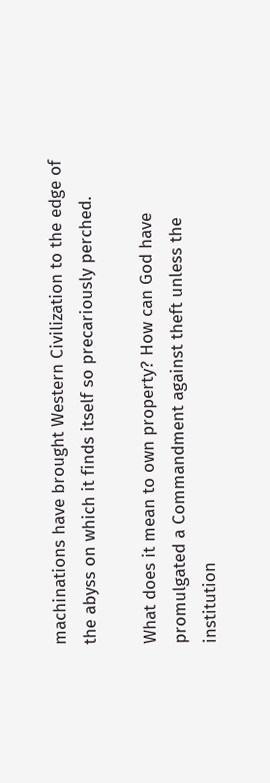machinations have brought Western Civilization to the edge of the abyss on which it finds itself so precariously perched.

What does it mean to own property? How can God have promulgated a Commandment against theft unless the institution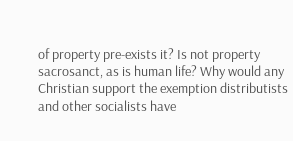of property pre-exists it? Is not property sacrosanct, as is human life? Why would any Christian support the exemption distributists and other socialists have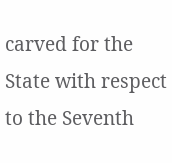carved for the State with respect to the Seventh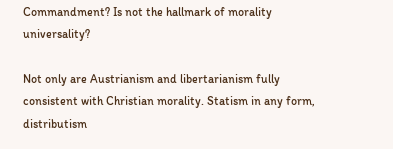Commandment? Is not the hallmark of morality universality?

Not only are Austrianism and libertarianism fully consistent with Christian morality. Statism in any form, distributism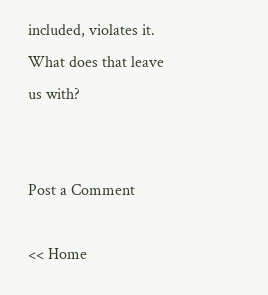included, violates it. What does that leave us with?


Post a Comment

<< Home